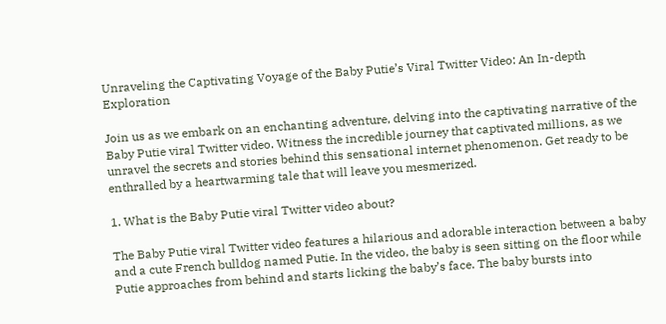Unraveling the Captivating Voyage of the Baby Putie’s Viral Twitter Video: An In-depth Exploration

Join us as we embark on an enchanting adventure, delving into the captivating narrative of the Baby Putie viral Twitter video. Witness the incredible journey that captivated millions, as we unravel the secrets and stories behind this sensational internet phenomenon. Get ready to be enthralled by a heartwarming tale that will leave you mesmerized.

1. What is the Baby Putie viral Twitter video about?

The Baby Putie viral Twitter video features a hilarious and adorable interaction between a baby and a cute French bulldog named Putie. In the video, the baby is seen sitting on the floor while Putie approaches from behind and starts licking the baby’s face. The baby bursts into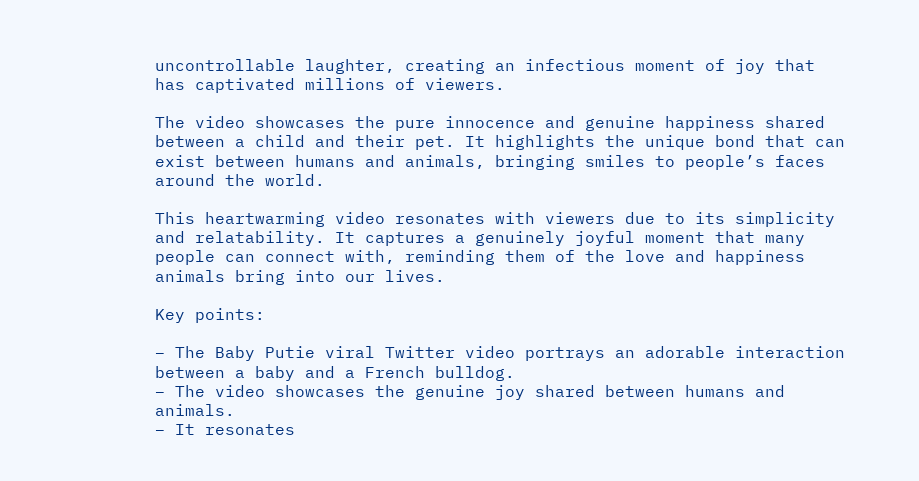uncontrollable laughter, creating an infectious moment of joy that has captivated millions of viewers.

The video showcases the pure innocence and genuine happiness shared between a child and their pet. It highlights the unique bond that can exist between humans and animals, bringing smiles to people’s faces around the world.

This heartwarming video resonates with viewers due to its simplicity and relatability. It captures a genuinely joyful moment that many people can connect with, reminding them of the love and happiness animals bring into our lives.

Key points:

– The Baby Putie viral Twitter video portrays an adorable interaction between a baby and a French bulldog.
– The video showcases the genuine joy shared between humans and animals.
– It resonates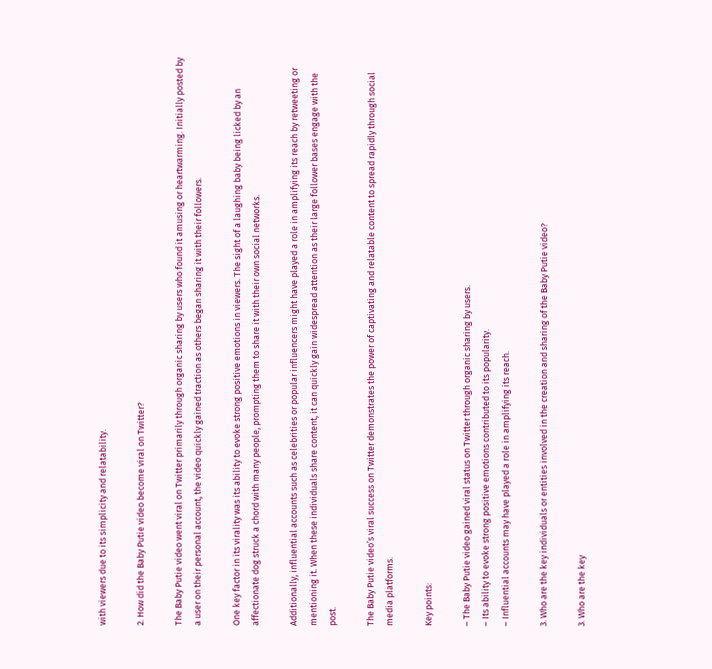with viewers due to its simplicity and relatability.

2. How did the Baby Putie video become viral on Twitter?

The Baby Putie video went viral on Twitter primarily through organic sharing by users who found it amusing or heartwarming. Initially posted by a user on their personal account, the video quickly gained traction as others began sharing it with their followers.

One key factor in its virality was its ability to evoke strong positive emotions in viewers. The sight of a laughing baby being licked by an affectionate dog struck a chord with many people, prompting them to share it with their own social networks.

Additionally, influential accounts such as celebrities or popular influencers might have played a role in amplifying its reach by retweeting or mentioning it. When these individuals share content, it can quickly gain widespread attention as their large follower bases engage with the post.

The Baby Putie video’s viral success on Twitter demonstrates the power of captivating and relatable content to spread rapidly through social media platforms.

Key points:

– The Baby Putie video gained viral status on Twitter through organic sharing by users.
– Its ability to evoke strong positive emotions contributed to its popularity.
– Influential accounts may have played a role in amplifying its reach.

3. Who are the key individuals or entities involved in the creation and sharing of the Baby Putie video?

3. Who are the key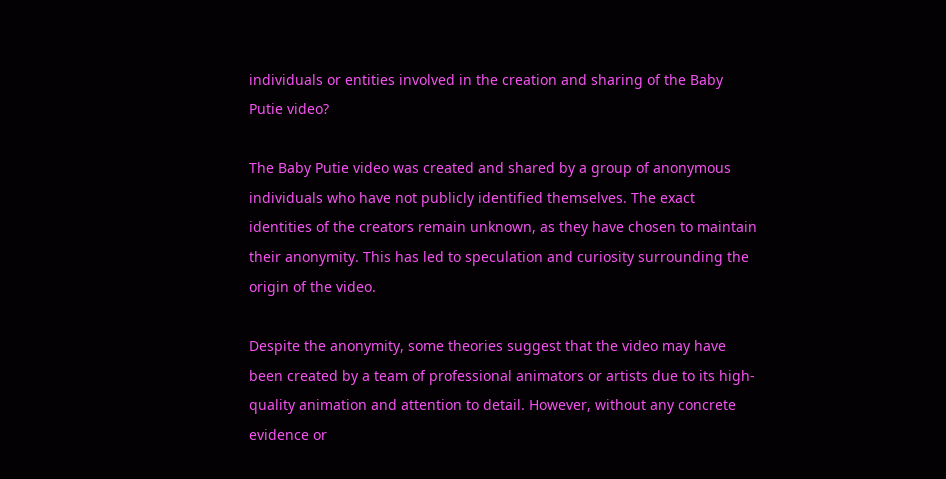individuals or entities involved in the creation and sharing of the Baby Putie video?

The Baby Putie video was created and shared by a group of anonymous individuals who have not publicly identified themselves. The exact identities of the creators remain unknown, as they have chosen to maintain their anonymity. This has led to speculation and curiosity surrounding the origin of the video.

Despite the anonymity, some theories suggest that the video may have been created by a team of professional animators or artists due to its high-quality animation and attention to detail. However, without any concrete evidence or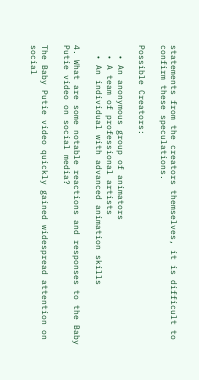statements from the creators themselves, it is difficult to confirm these speculations.

Possible Creators:

  • An anonymous group of animators
  • A team of professional artists
  • An individual with advanced animation skills

4. What are some notable reactions and responses to the Baby Putie video on social media?

The Baby Putie video quickly gained widespread attention on social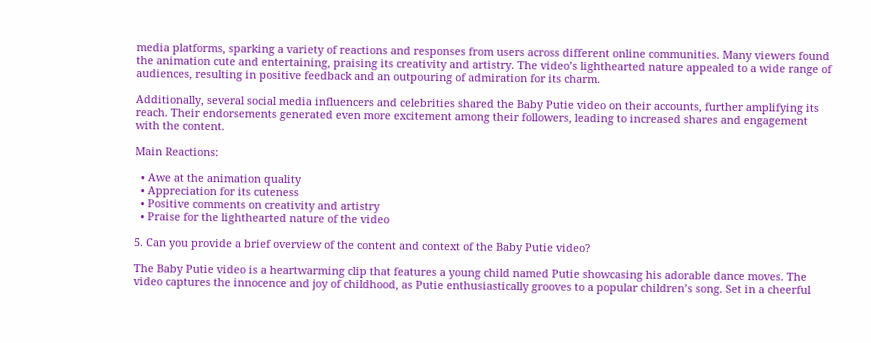media platforms, sparking a variety of reactions and responses from users across different online communities. Many viewers found the animation cute and entertaining, praising its creativity and artistry. The video’s lighthearted nature appealed to a wide range of audiences, resulting in positive feedback and an outpouring of admiration for its charm.

Additionally, several social media influencers and celebrities shared the Baby Putie video on their accounts, further amplifying its reach. Their endorsements generated even more excitement among their followers, leading to increased shares and engagement with the content.

Main Reactions:

  • Awe at the animation quality
  • Appreciation for its cuteness
  • Positive comments on creativity and artistry
  • Praise for the lighthearted nature of the video

5. Can you provide a brief overview of the content and context of the Baby Putie video?

The Baby Putie video is a heartwarming clip that features a young child named Putie showcasing his adorable dance moves. The video captures the innocence and joy of childhood, as Putie enthusiastically grooves to a popular children’s song. Set in a cheerful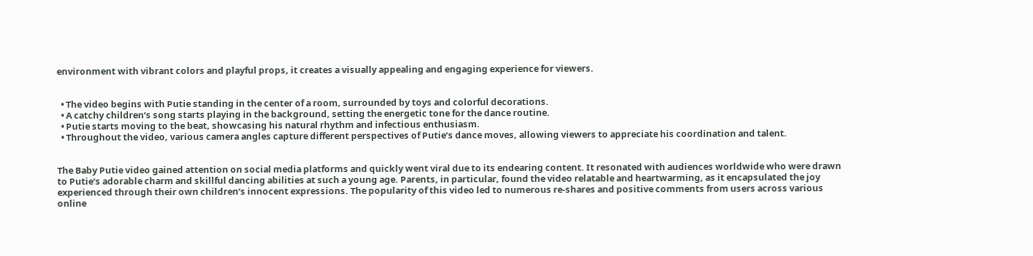environment with vibrant colors and playful props, it creates a visually appealing and engaging experience for viewers.


  • The video begins with Putie standing in the center of a room, surrounded by toys and colorful decorations.
  • A catchy children’s song starts playing in the background, setting the energetic tone for the dance routine.
  • Putie starts moving to the beat, showcasing his natural rhythm and infectious enthusiasm.
  • Throughout the video, various camera angles capture different perspectives of Putie’s dance moves, allowing viewers to appreciate his coordination and talent.


The Baby Putie video gained attention on social media platforms and quickly went viral due to its endearing content. It resonated with audiences worldwide who were drawn to Putie’s adorable charm and skillful dancing abilities at such a young age. Parents, in particular, found the video relatable and heartwarming, as it encapsulated the joy experienced through their own children’s innocent expressions. The popularity of this video led to numerous re-shares and positive comments from users across various online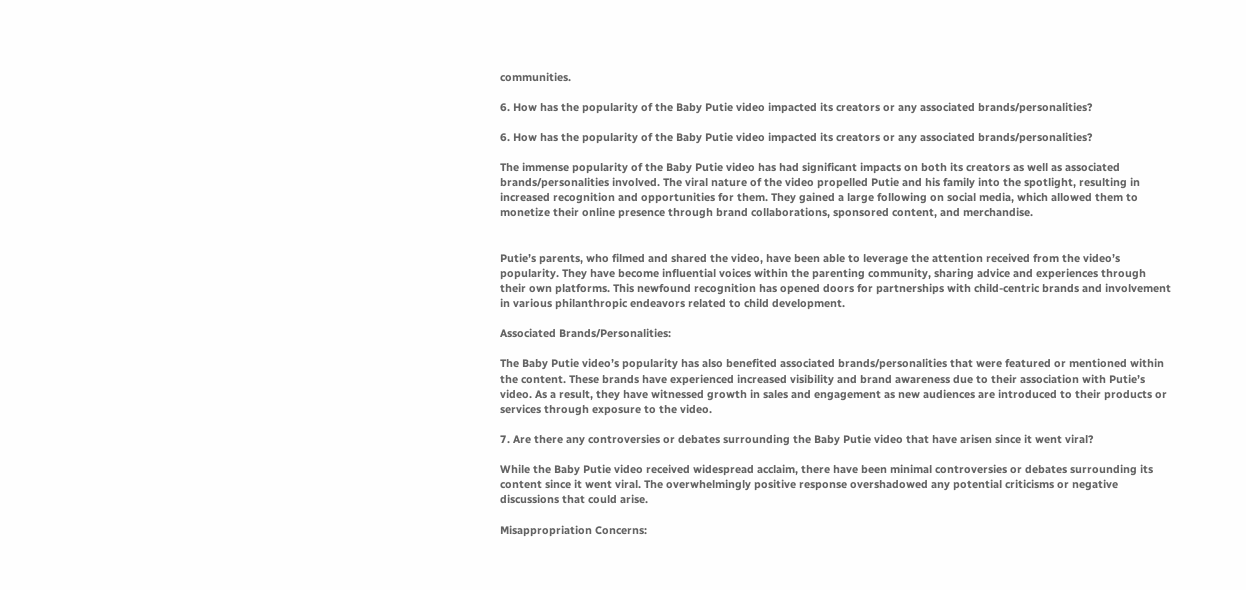communities.

6. How has the popularity of the Baby Putie video impacted its creators or any associated brands/personalities?

6. How has the popularity of the Baby Putie video impacted its creators or any associated brands/personalities?

The immense popularity of the Baby Putie video has had significant impacts on both its creators as well as associated brands/personalities involved. The viral nature of the video propelled Putie and his family into the spotlight, resulting in increased recognition and opportunities for them. They gained a large following on social media, which allowed them to monetize their online presence through brand collaborations, sponsored content, and merchandise.


Putie’s parents, who filmed and shared the video, have been able to leverage the attention received from the video’s popularity. They have become influential voices within the parenting community, sharing advice and experiences through their own platforms. This newfound recognition has opened doors for partnerships with child-centric brands and involvement in various philanthropic endeavors related to child development.

Associated Brands/Personalities:

The Baby Putie video’s popularity has also benefited associated brands/personalities that were featured or mentioned within the content. These brands have experienced increased visibility and brand awareness due to their association with Putie’s video. As a result, they have witnessed growth in sales and engagement as new audiences are introduced to their products or services through exposure to the video.

7. Are there any controversies or debates surrounding the Baby Putie video that have arisen since it went viral?

While the Baby Putie video received widespread acclaim, there have been minimal controversies or debates surrounding its content since it went viral. The overwhelmingly positive response overshadowed any potential criticisms or negative discussions that could arise.

Misappropriation Concerns: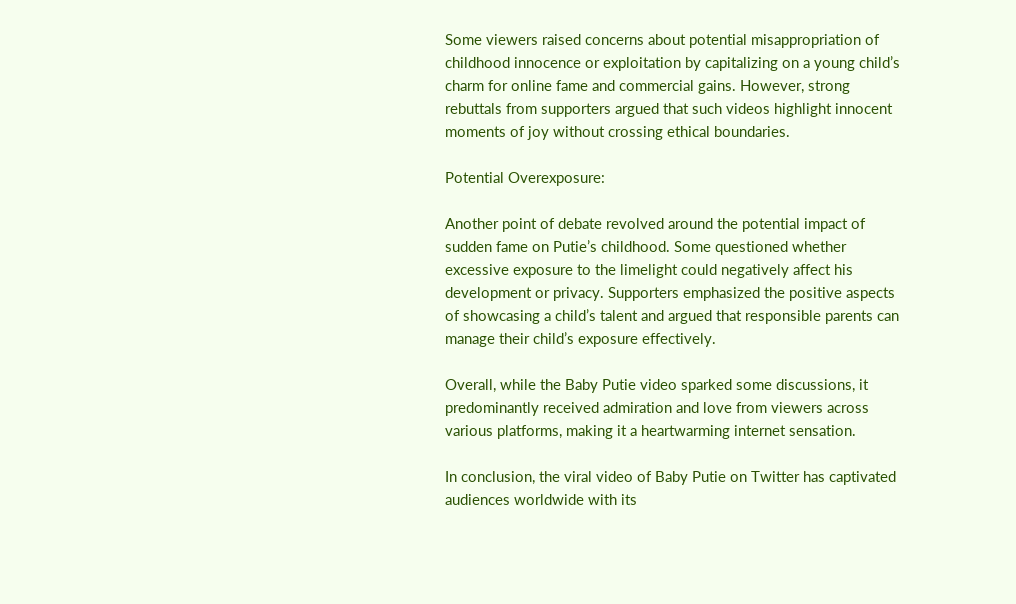Some viewers raised concerns about potential misappropriation of childhood innocence or exploitation by capitalizing on a young child’s charm for online fame and commercial gains. However, strong rebuttals from supporters argued that such videos highlight innocent moments of joy without crossing ethical boundaries.

Potential Overexposure:

Another point of debate revolved around the potential impact of sudden fame on Putie’s childhood. Some questioned whether excessive exposure to the limelight could negatively affect his development or privacy. Supporters emphasized the positive aspects of showcasing a child’s talent and argued that responsible parents can manage their child’s exposure effectively.

Overall, while the Baby Putie video sparked some discussions, it predominantly received admiration and love from viewers across various platforms, making it a heartwarming internet sensation.

In conclusion, the viral video of Baby Putie on Twitter has captivated audiences worldwide with its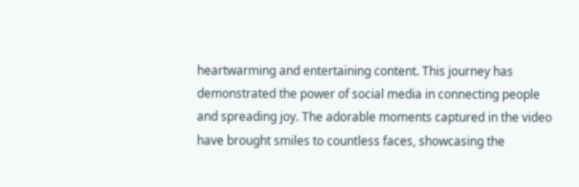heartwarming and entertaining content. This journey has demonstrated the power of social media in connecting people and spreading joy. The adorable moments captured in the video have brought smiles to countless faces, showcasing the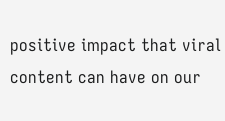positive impact that viral content can have on our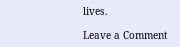lives.

Leave a Comment